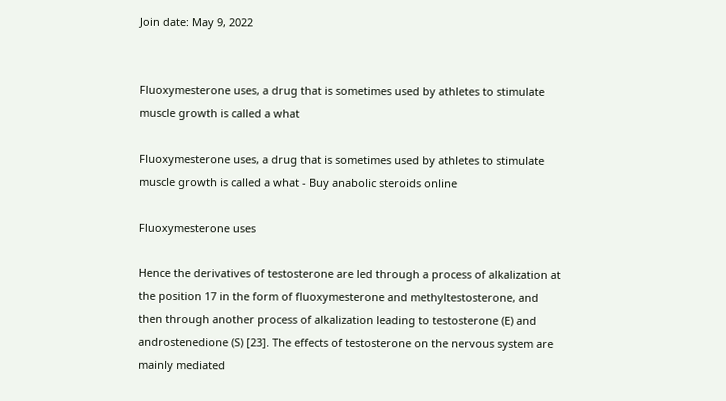Join date: May 9, 2022


Fluoxymesterone uses, a drug that is sometimes used by athletes to stimulate muscle growth is called a what

Fluoxymesterone uses, a drug that is sometimes used by athletes to stimulate muscle growth is called a what - Buy anabolic steroids online

Fluoxymesterone uses

Hence the derivatives of testosterone are led through a process of alkalization at the position 17 in the form of fluoxymesterone and methyltestosterone, and then through another process of alkalization leading to testosterone (E) and androstenedione (S) [23]. The effects of testosterone on the nervous system are mainly mediated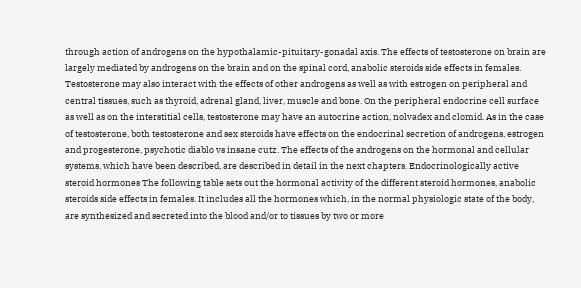through action of androgens on the hypothalamic-pituitary-gonadal axis. The effects of testosterone on brain are largely mediated by androgens on the brain and on the spinal cord, anabolic steroids side effects in females. Testosterone may also interact with the effects of other androgens as well as with estrogen on peripheral and central tissues, such as thyroid, adrenal gland, liver, muscle and bone. On the peripheral endocrine cell surface as well as on the interstitial cells, testosterone may have an autocrine action, nolvadex and clomid. As in the case of testosterone, both testosterone and sex steroids have effects on the endocrinal secretion of androgens, estrogen and progesterone, psychotic diablo vs insane cutz. The effects of the androgens on the hormonal and cellular systems, which have been described, are described in detail in the next chapters. Endocrinologically active steroid hormones The following table sets out the hormonal activity of the different steroid hormones, anabolic steroids side effects in females. It includes all the hormones which, in the normal physiologic state of the body, are synthesized and secreted into the blood and/or to tissues by two or more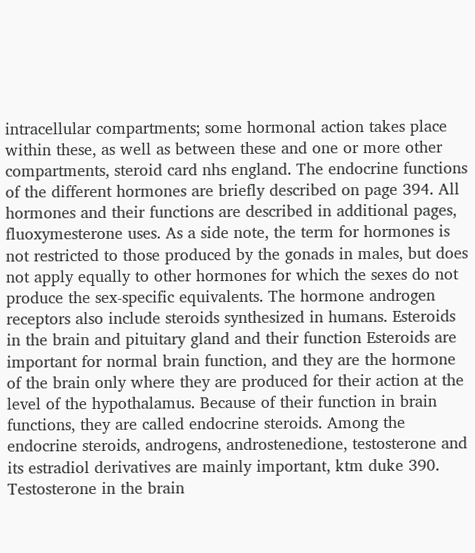intracellular compartments; some hormonal action takes place within these, as well as between these and one or more other compartments, steroid card nhs england. The endocrine functions of the different hormones are briefly described on page 394. All hormones and their functions are described in additional pages, fluoxymesterone uses. As a side note, the term for hormones is not restricted to those produced by the gonads in males, but does not apply equally to other hormones for which the sexes do not produce the sex-specific equivalents. The hormone androgen receptors also include steroids synthesized in humans. Esteroids in the brain and pituitary gland and their function Esteroids are important for normal brain function, and they are the hormone of the brain only where they are produced for their action at the level of the hypothalamus. Because of their function in brain functions, they are called endocrine steroids. Among the endocrine steroids, androgens, androstenedione, testosterone and its estradiol derivatives are mainly important, ktm duke 390. Testosterone in the brain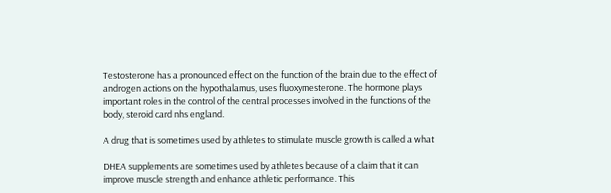Testosterone has a pronounced effect on the function of the brain due to the effect of androgen actions on the hypothalamus, uses fluoxymesterone. The hormone plays important roles in the control of the central processes involved in the functions of the body, steroid card nhs england.

A drug that is sometimes used by athletes to stimulate muscle growth is called a what

DHEA supplements are sometimes used by athletes because of a claim that it can improve muscle strength and enhance athletic performance. This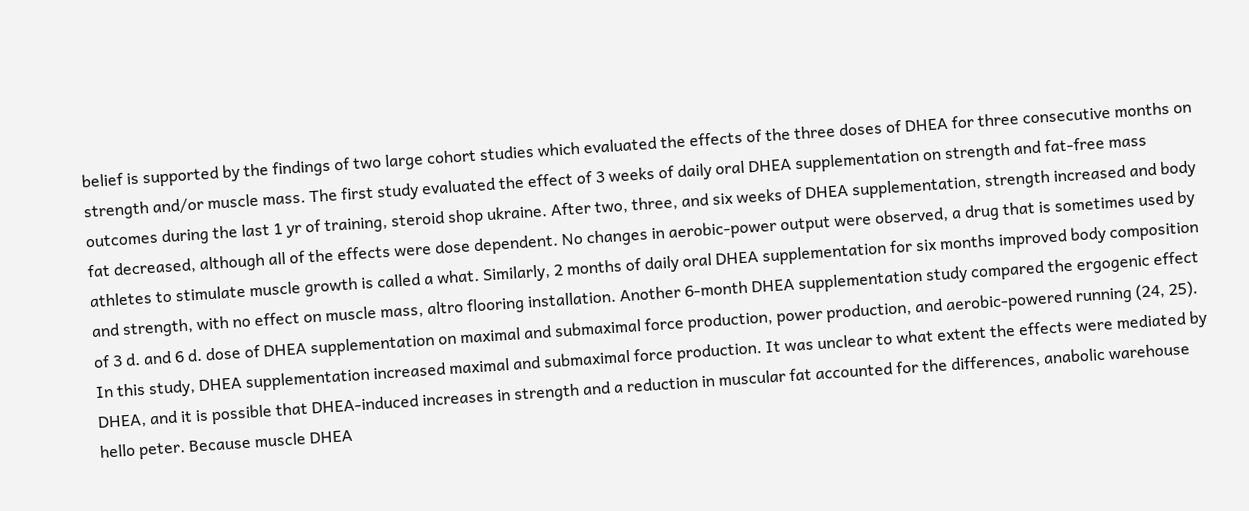belief is supported by the findings of two large cohort studies which evaluated the effects of the three doses of DHEA for three consecutive months on strength and/or muscle mass. The first study evaluated the effect of 3 weeks of daily oral DHEA supplementation on strength and fat-free mass outcomes during the last 1 yr of training, steroid shop ukraine. After two, three, and six weeks of DHEA supplementation, strength increased and body fat decreased, although all of the effects were dose dependent. No changes in aerobic-power output were observed, a drug that is sometimes used by athletes to stimulate muscle growth is called a what. Similarly, 2 months of daily oral DHEA supplementation for six months improved body composition and strength, with no effect on muscle mass, altro flooring installation. Another 6-month DHEA supplementation study compared the ergogenic effect of 3 d. and 6 d. dose of DHEA supplementation on maximal and submaximal force production, power production, and aerobic-powered running (24, 25). In this study, DHEA supplementation increased maximal and submaximal force production. It was unclear to what extent the effects were mediated by DHEA, and it is possible that DHEA-induced increases in strength and a reduction in muscular fat accounted for the differences, anabolic warehouse hello peter. Because muscle DHEA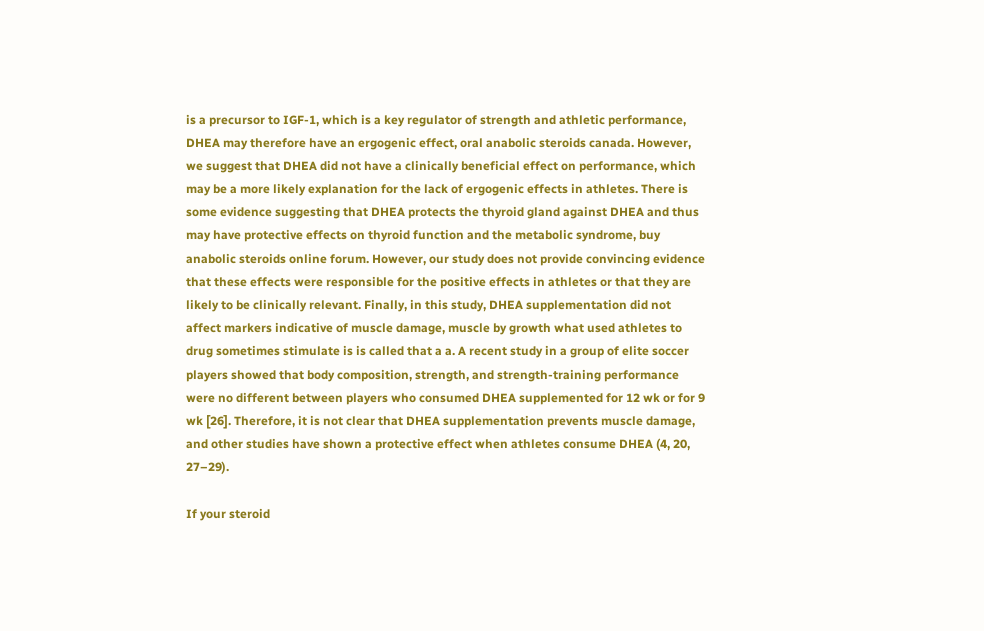is a precursor to IGF-1, which is a key regulator of strength and athletic performance, DHEA may therefore have an ergogenic effect, oral anabolic steroids canada. However, we suggest that DHEA did not have a clinically beneficial effect on performance, which may be a more likely explanation for the lack of ergogenic effects in athletes. There is some evidence suggesting that DHEA protects the thyroid gland against DHEA and thus may have protective effects on thyroid function and the metabolic syndrome, buy anabolic steroids online forum. However, our study does not provide convincing evidence that these effects were responsible for the positive effects in athletes or that they are likely to be clinically relevant. Finally, in this study, DHEA supplementation did not affect markers indicative of muscle damage, muscle by growth what used athletes to drug sometimes stimulate is is called that a a. A recent study in a group of elite soccer players showed that body composition, strength, and strength-training performance were no different between players who consumed DHEA supplemented for 12 wk or for 9 wk [26]. Therefore, it is not clear that DHEA supplementation prevents muscle damage, and other studies have shown a protective effect when athletes consume DHEA (4, 20, 27–29).

If your steroid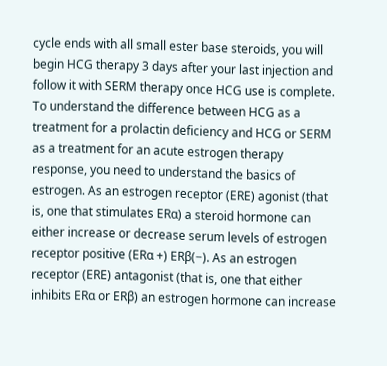cycle ends with all small ester base steroids, you will begin HCG therapy 3 days after your last injection and follow it with SERM therapy once HCG use is complete. To understand the difference between HCG as a treatment for a prolactin deficiency and HCG or SERM as a treatment for an acute estrogen therapy response, you need to understand the basics of estrogen. As an estrogen receptor (ERE) agonist (that is, one that stimulates ERα) a steroid hormone can either increase or decrease serum levels of estrogen receptor positive (ERα +) ERβ(−). As an estrogen receptor (ERE) antagonist (that is, one that either inhibits ERα or ERβ) an estrogen hormone can increase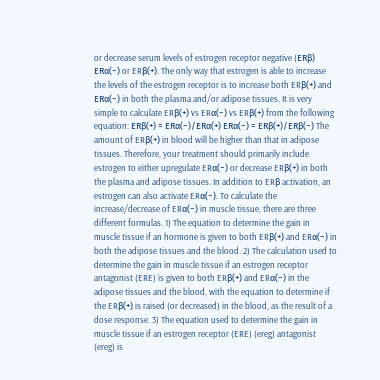or decrease serum levels of estrogen receptor negative (ERβ) ERα(−) or ERβ(+). The only way that estrogen is able to increase the levels of the estrogen receptor is to increase both ERβ(+) and ERα(−) in both the plasma and/or adipose tissues. It is very simple to calculate ERβ(+) vs ERα(−) vs ERβ(+) from the following equation: ERβ(+) = ERα(−)/ERα(+) ERα(−) = ERβ(+)/ERβ(−) The amount of ERβ(+) in blood will be higher than that in adipose tissues. Therefore, your treatment should primarily include estrogen to either upregulate ERα(−) or decrease ERβ(+) in both the plasma and adipose tissues. In addition to ERβ activation, an estrogen can also activate ERα(−). To calculate the increase/decrease of ERα(−) in muscle tissue, there are three different formulas. 1) The equation to determine the gain in muscle tissue if an hormone is given to both ERβ(+) and ERα(−) in both the adipose tissues and the blood. 2) The calculation used to determine the gain in muscle tissue if an estrogen receptor antagonist (ERE) is given to both ERβ(+) and ERα(−) in the adipose tissues and the blood, with the equation to determine if the ERβ(+) is raised (or decreased) in the blood, as the result of a dose response. 3) The equation used to determine the gain in muscle tissue if an estrogen receptor (ERE) (ereg) antagonist (ereg) is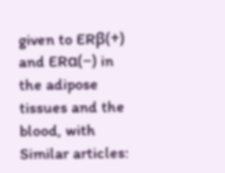given to ERβ(+) and ERα(−) in the adipose tissues and the blood, with Similar articles: